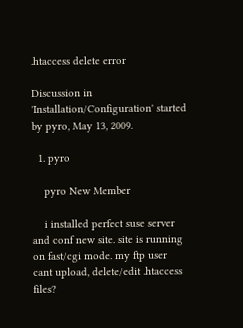.htaccess delete error

Discussion in 'Installation/Configuration' started by pyro, May 13, 2009.

  1. pyro

    pyro New Member

    i installed perfect suse server and conf new site. site is running on fast/cgi mode. my ftp user cant upload, delete/edit .htaccess files?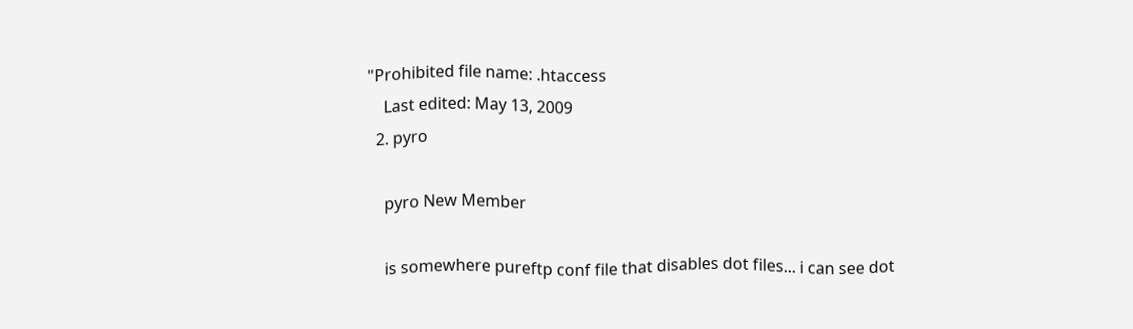"Prohibited file name: .htaccess
    Last edited: May 13, 2009
  2. pyro

    pyro New Member

    is somewhere pureftp conf file that disables dot files... i can see dot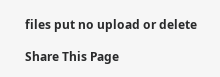files put no upload or delete

Share This Page